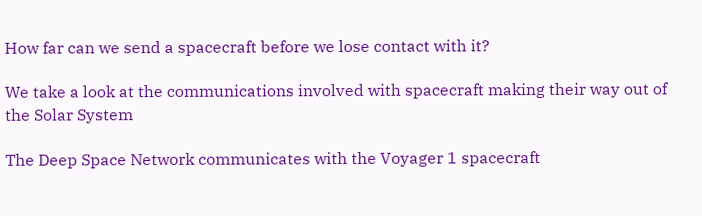How far can we send a spacecraft before we lose contact with it?

We take a look at the communications involved with spacecraft making their way out of the Solar System

The Deep Space Network communicates with the Voyager 1 spacecraft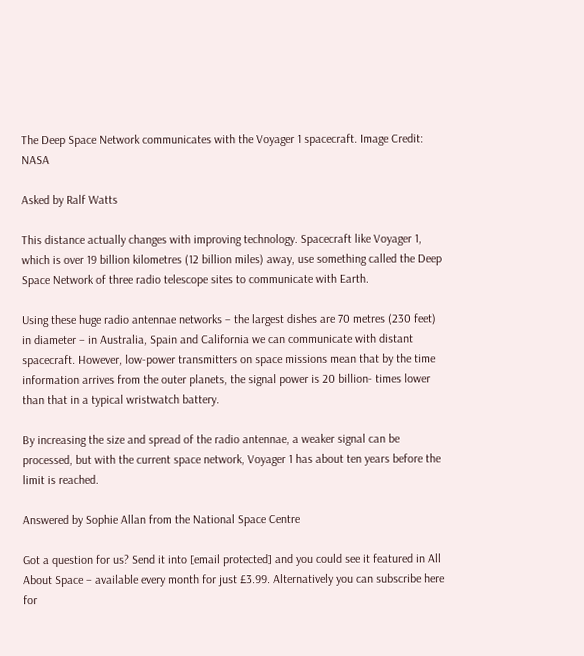The Deep Space Network communicates with the Voyager 1 spacecraft. Image Credit: NASA

Asked by Ralf Watts

This distance actually changes with improving technology. Spacecraft like Voyager 1, which is over 19 billion kilometres (12 billion miles) away, use something called the Deep Space Network of three radio telescope sites to communicate with Earth.

Using these huge radio antennae networks – the largest dishes are 70 metres (230 feet) in diameter – in Australia, Spain and California we can communicate with distant spacecraft. However, low-power transmitters on space missions mean that by the time information arrives from the outer planets, the signal power is 20 billion- times lower than that in a typical wristwatch battery.

By increasing the size and spread of the radio antennae, a weaker signal can be processed, but with the current space network, Voyager 1 has about ten years before the limit is reached.

Answered by Sophie Allan from the National Space Centre

Got a question for us? Send it into [email protected] and you could see it featured in All About Space – available every month for just £3.99. Alternatively you can subscribe here for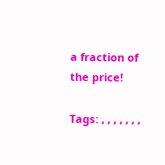a fraction of the price!

Tags: , , , , , , ,